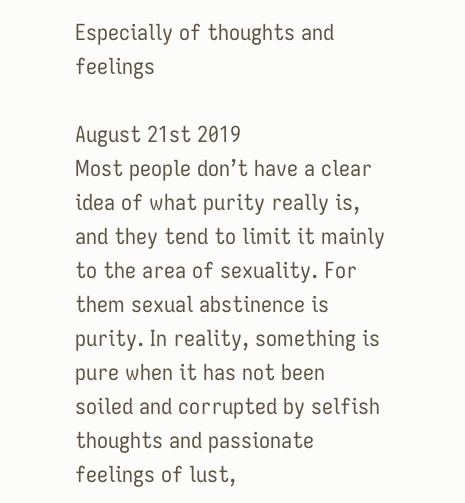Especially of thoughts and feelings

August 21st 2019
Most people don’t have a clear idea of what purity really is, and they tend to limit it mainly to the area of sexuality. For them sexual abstinence is purity. In reality, something is pure when it has not been soiled and corrupted by selfish thoughts and passionate feelings of lust,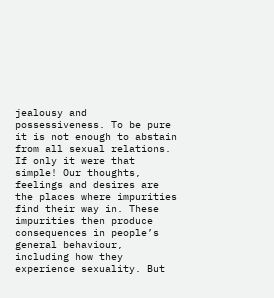jealousy and possessiveness. To be pure it is not enough to abstain from all sexual relations. If only it were that simple! Our thoughts, feelings and desires are the places where impurities find their way in. These impurities then produce consequences in people’s general behaviour, including how they experience sexuality. But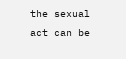the sexual act can be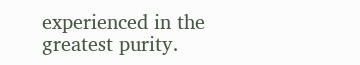experienced in the greatest purity.